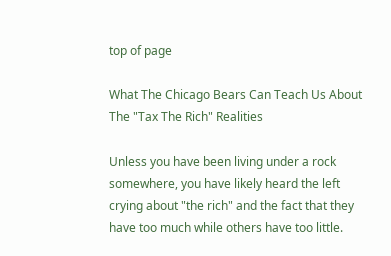top of page

What The Chicago Bears Can Teach Us About The "Tax The Rich" Realities

Unless you have been living under a rock somewhere, you have likely heard the left crying about "the rich" and the fact that they have too much while others have too little.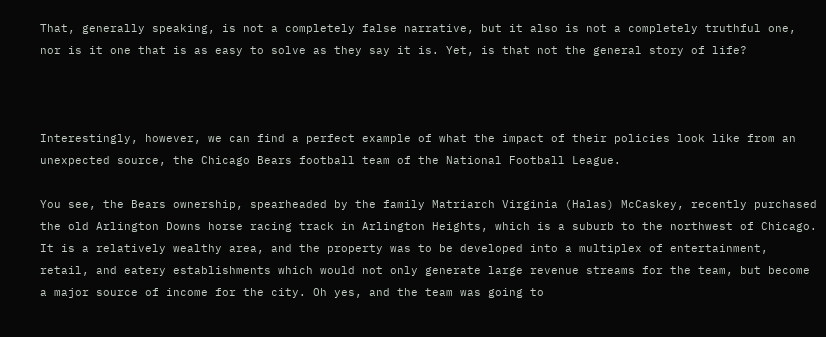That, generally speaking, is not a completely false narrative, but it also is not a completely truthful one, nor is it one that is as easy to solve as they say it is. Yet, is that not the general story of life?



Interestingly, however, we can find a perfect example of what the impact of their policies look like from an unexpected source, the Chicago Bears football team of the National Football League.

You see, the Bears ownership, spearheaded by the family Matriarch Virginia (Halas) McCaskey, recently purchased the old Arlington Downs horse racing track in Arlington Heights, which is a suburb to the northwest of Chicago. It is a relatively wealthy area, and the property was to be developed into a multiplex of entertainment, retail, and eatery establishments which would not only generate large revenue streams for the team, but become a major source of income for the city. Oh yes, and the team was going to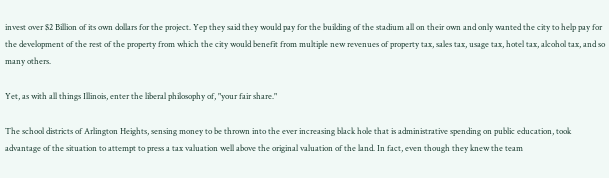invest over $2 Billion of its own dollars for the project. Yep they said they would pay for the building of the stadium all on their own and only wanted the city to help pay for the development of the rest of the property from which the city would benefit from multiple new revenues of property tax, sales tax, usage tax, hotel tax, alcohol tax, and so many others.

Yet, as with all things Illinois, enter the liberal philosophy of, "your fair share."

The school districts of Arlington Heights, sensing money to be thrown into the ever increasing black hole that is administrative spending on public education, took advantage of the situation to attempt to press a tax valuation well above the original valuation of the land. In fact, even though they knew the team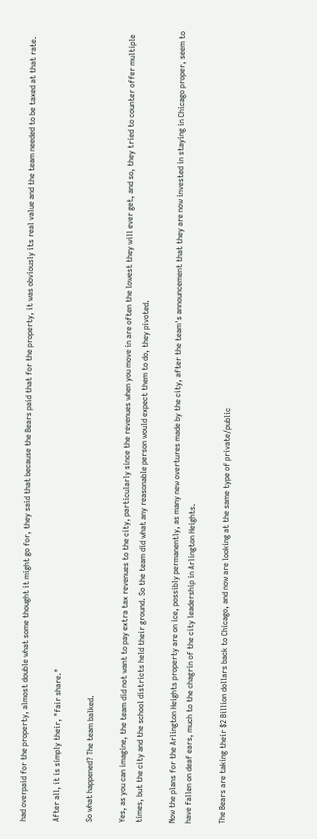had overpaid for the property, almost double what some thought it might go for, they said that because the Bears paid that for the property, it was obviously its real value and the team needed to be taxed at that rate.

After all, it is simply their, "fair share."

So what happened? The team balked.

Yes, as you can imagine, the team did not want to pay extra tax revenues to the city, particularly since the revenues when you move in are often the lowest they will ever get, and so, they tried to counter offer multiple times, but the city and the school districts held their ground. So the team did what any reasonable person would expect them to do, they pivoted.

Now the plans for the Arlington Heights property are on ice, possibly permanently, as many new overtures made by the city, after the team's announcement that they are now invested in staying in Chicago proper, seem to have fallen on deaf ears, much to the chagrin of the city leadership in Arlington Heights.

The Bears are taking their $2 Billion dollars back to Chicago, and now are looking at the same type of private/public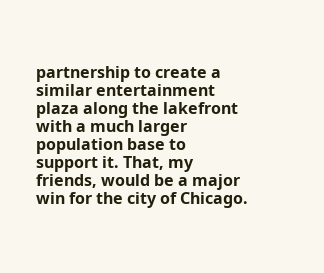partnership to create a similar entertainment plaza along the lakefront with a much larger population base to support it. That, my friends, would be a major win for the city of Chicago.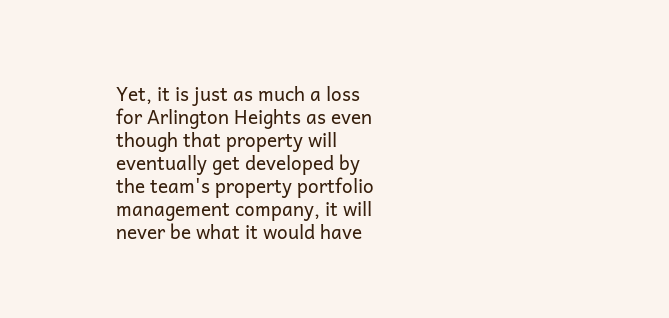Yet, it is just as much a loss for Arlington Heights as even though that property will eventually get developed by the team's property portfolio management company, it will never be what it would have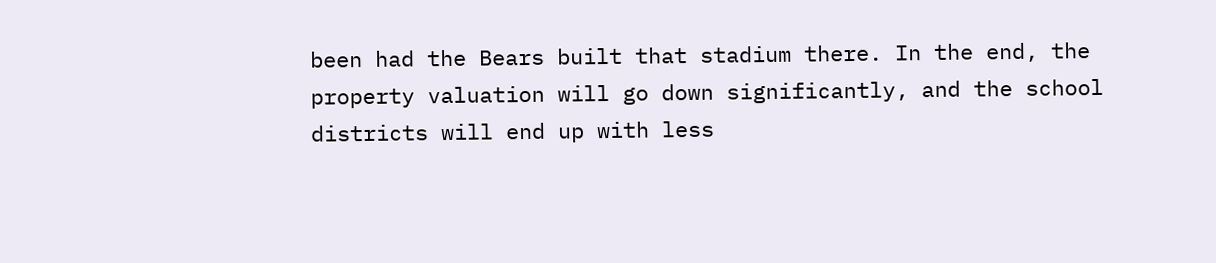been had the Bears built that stadium there. In the end, the property valuation will go down significantly, and the school districts will end up with less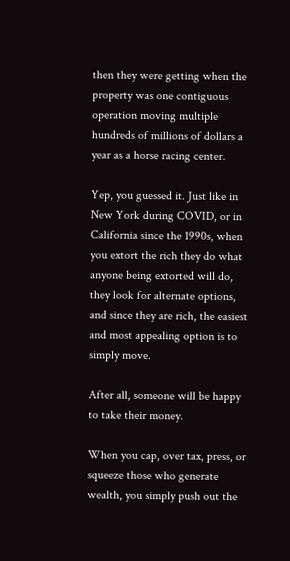then they were getting when the property was one contiguous operation moving multiple hundreds of millions of dollars a year as a horse racing center.

Yep, you guessed it. Just like in New York during COVID, or in California since the 1990s, when you extort the rich they do what anyone being extorted will do, they look for alternate options, and since they are rich, the easiest and most appealing option is to simply move.

After all, someone will be happy to take their money.

When you cap, over tax, press, or squeeze those who generate wealth, you simply push out the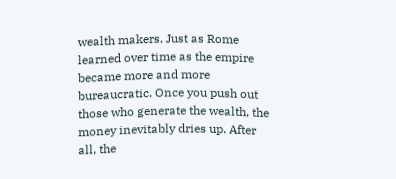wealth makers. Just as Rome learned over time as the empire became more and more bureaucratic. Once you push out those who generate the wealth, the money inevitably dries up. After all, the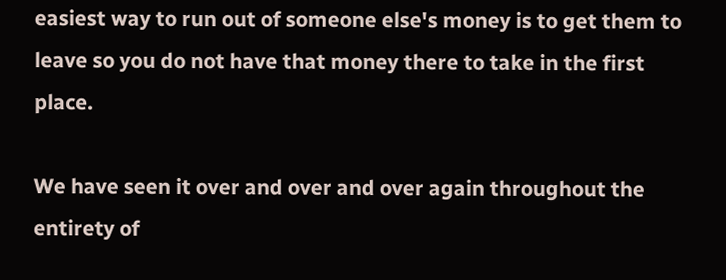easiest way to run out of someone else's money is to get them to leave so you do not have that money there to take in the first place.

We have seen it over and over and over again throughout the entirety of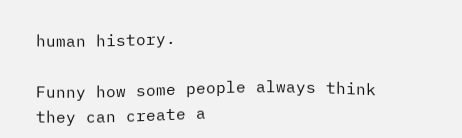human history.

Funny how some people always think they can create a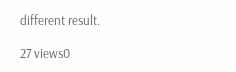different result.

27 views0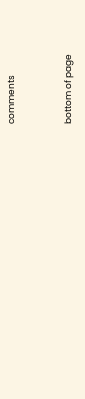comments


bottom of page